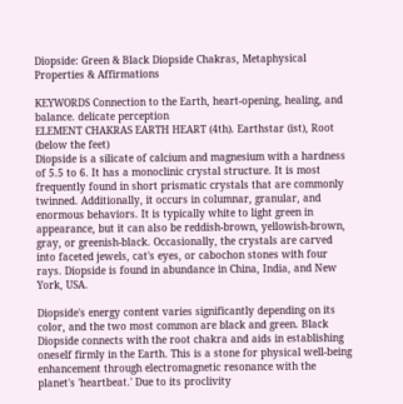Diopside: Green & Black Diopside Chakras, Metaphysical Properties & Affirmations

KEYWORDS Connection to the Earth, heart-opening, healing, and balance. delicate perception
ELEMENT CHAKRAS EARTH HEART (4th). Earthstar (ist), Root (below the feet)
Diopside is a silicate of calcium and magnesium with a hardness of 5.5 to 6. It has a monoclinic crystal structure. It is most frequently found in short prismatic crystals that are commonly twinned. Additionally, it occurs in columnar, granular, and enormous behaviors. It is typically white to light green in appearance, but it can also be reddish-brown, yellowish-brown, gray, or greenish-black. Occasionally, the crystals are carved into faceted jewels, cat's eyes, or cabochon stones with four rays. Diopside is found in abundance in China, India, and New York, USA.

Diopside's energy content varies significantly depending on its color, and the two most common are black and green. Black Diopside connects with the root chakra and aids in establishing oneself firmly in the Earth. This is a stone for physical well-being enhancement through electromagnetic resonance with the planet's 'heartbeat.' Due to its proclivity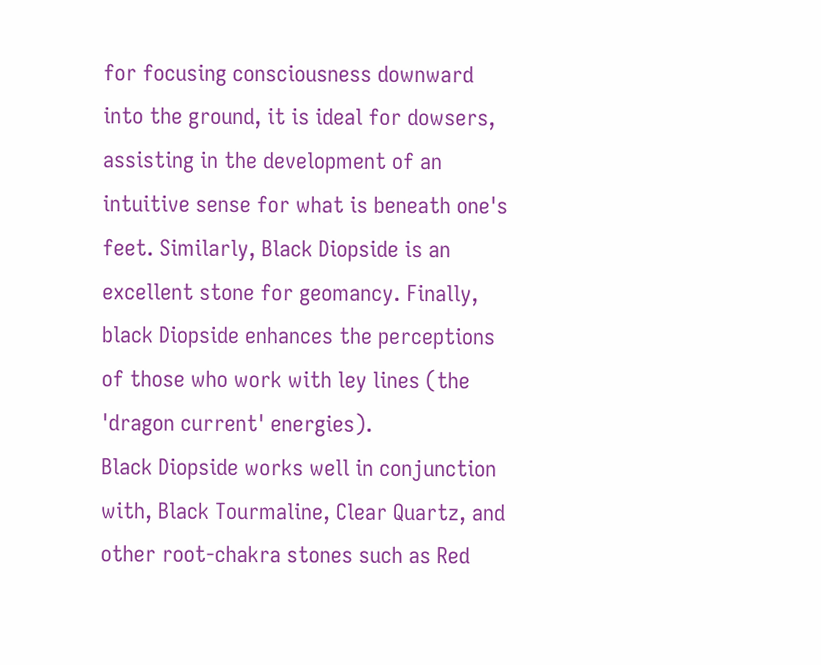for focusing consciousness downward into the ground, it is ideal for dowsers, assisting in the development of an intuitive sense for what is beneath one's feet. Similarly, Black Diopside is an excellent stone for geomancy. Finally, black Diopside enhances the perceptions of those who work with ley lines (the 'dragon current' energies).
Black Diopside works well in conjunction with, Black Tourmaline, Clear Quartz, and other root-chakra stones such as Red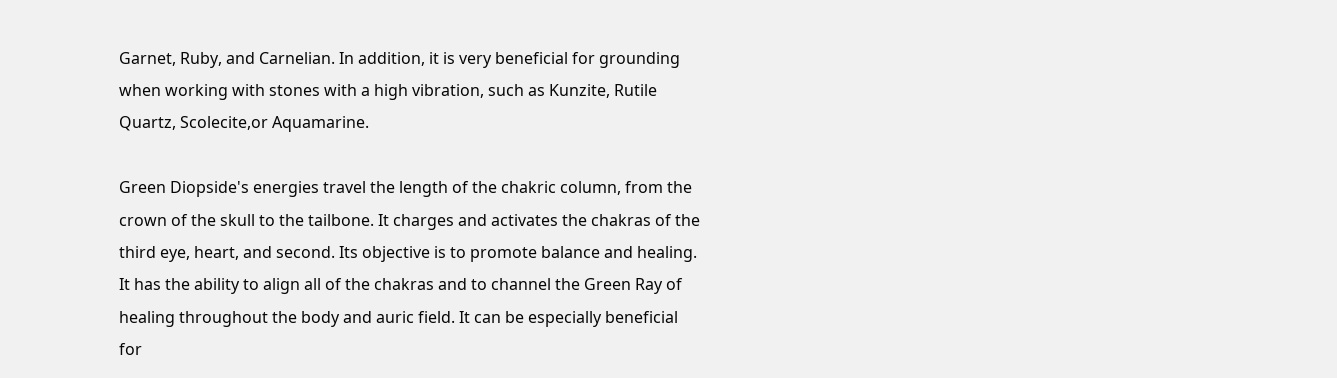Garnet, Ruby, and Carnelian. In addition, it is very beneficial for grounding when working with stones with a high vibration, such as Kunzite, Rutile Quartz, Scolecite,or Aquamarine.

Green Diopside's energies travel the length of the chakric column, from the crown of the skull to the tailbone. It charges and activates the chakras of the third eye, heart, and second. Its objective is to promote balance and healing. It has the ability to align all of the chakras and to channel the Green Ray of healing throughout the body and auric field. It can be especially beneficial for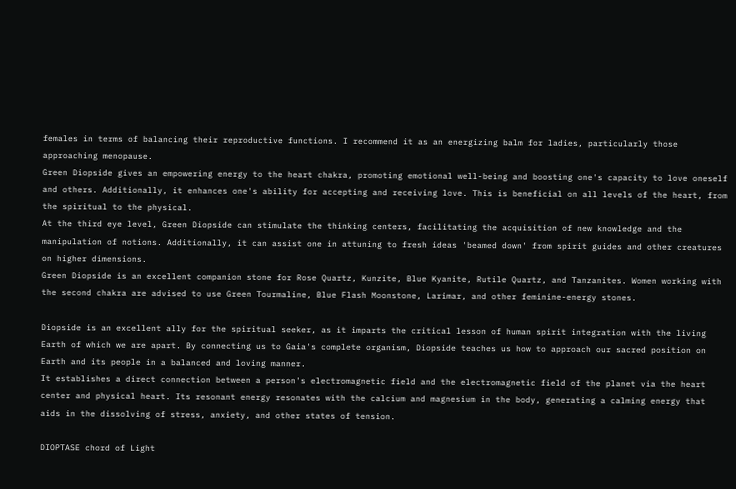females in terms of balancing their reproductive functions. I recommend it as an energizing balm for ladies, particularly those approaching menopause.
Green Diopside gives an empowering energy to the heart chakra, promoting emotional well-being and boosting one's capacity to love oneself and others. Additionally, it enhances one's ability for accepting and receiving love. This is beneficial on all levels of the heart, from the spiritual to the physical.
At the third eye level, Green Diopside can stimulate the thinking centers, facilitating the acquisition of new knowledge and the manipulation of notions. Additionally, it can assist one in attuning to fresh ideas 'beamed down' from spirit guides and other creatures on higher dimensions.
Green Diopside is an excellent companion stone for Rose Quartz, Kunzite, Blue Kyanite, Rutile Quartz, and Tanzanites. Women working with the second chakra are advised to use Green Tourmaline, Blue Flash Moonstone, Larimar, and other feminine-energy stones.

Diopside is an excellent ally for the spiritual seeker, as it imparts the critical lesson of human spirit integration with the living Earth of which we are apart. By connecting us to Gaia's complete organism, Diopside teaches us how to approach our sacred position on Earth and its people in a balanced and loving manner.
It establishes a direct connection between a person's electromagnetic field and the electromagnetic field of the planet via the heart center and physical heart. Its resonant energy resonates with the calcium and magnesium in the body, generating a calming energy that aids in the dissolving of stress, anxiety, and other states of tension.

DIOPTASE chord of Light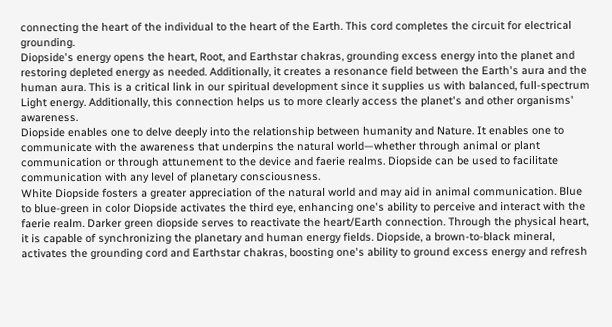connecting the heart of the individual to the heart of the Earth. This cord completes the circuit for electrical grounding.
Diopside's energy opens the heart, Root, and Earthstar chakras, grounding excess energy into the planet and restoring depleted energy as needed. Additionally, it creates a resonance field between the Earth's aura and the human aura. This is a critical link in our spiritual development since it supplies us with balanced, full-spectrum Light energy. Additionally, this connection helps us to more clearly access the planet's and other organisms' awareness.
Diopside enables one to delve deeply into the relationship between humanity and Nature. It enables one to communicate with the awareness that underpins the natural world—whether through animal or plant communication or through attunement to the device and faerie realms. Diopside can be used to facilitate communication with any level of planetary consciousness.
White Diopside fosters a greater appreciation of the natural world and may aid in animal communication. Blue to blue-green in color Diopside activates the third eye, enhancing one's ability to perceive and interact with the faerie realm. Darker green diopside serves to reactivate the heart/Earth connection. Through the physical heart, it is capable of synchronizing the planetary and human energy fields. Diopside, a brown-to-black mineral, activates the grounding cord and Earthstar chakras, boosting one's ability to ground excess energy and refresh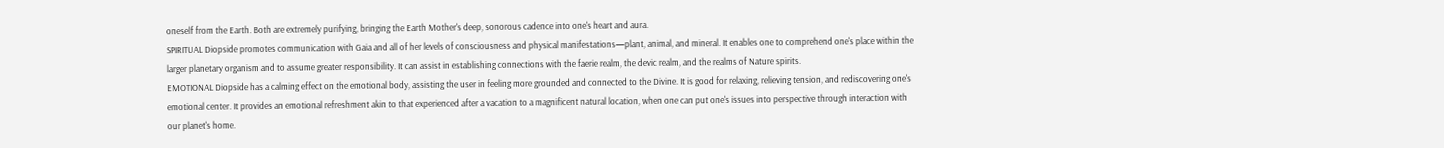oneself from the Earth. Both are extremely purifying, bringing the Earth Mother's deep, sonorous cadence into one's heart and aura.
SPIRITUAL Diopside promotes communication with Gaia and all of her levels of consciousness and physical manifestations—plant, animal, and mineral. It enables one to comprehend one's place within the larger planetary organism and to assume greater responsibility. It can assist in establishing connections with the faerie realm, the devic realm, and the realms of Nature spirits.
EMOTIONAL Diopside has a calming effect on the emotional body, assisting the user in feeling more grounded and connected to the Divine. It is good for relaxing, relieving tension, and rediscovering one's emotional center. It provides an emotional refreshment akin to that experienced after a vacation to a magnificent natural location, when one can put one's issues into perspective through interaction with our planet's home.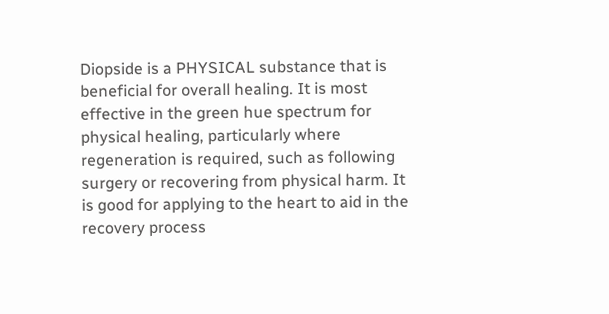Diopside is a PHYSICAL substance that is beneficial for overall healing. It is most effective in the green hue spectrum for physical healing, particularly where regeneration is required, such as following surgery or recovering from physical harm. It is good for applying to the heart to aid in the recovery process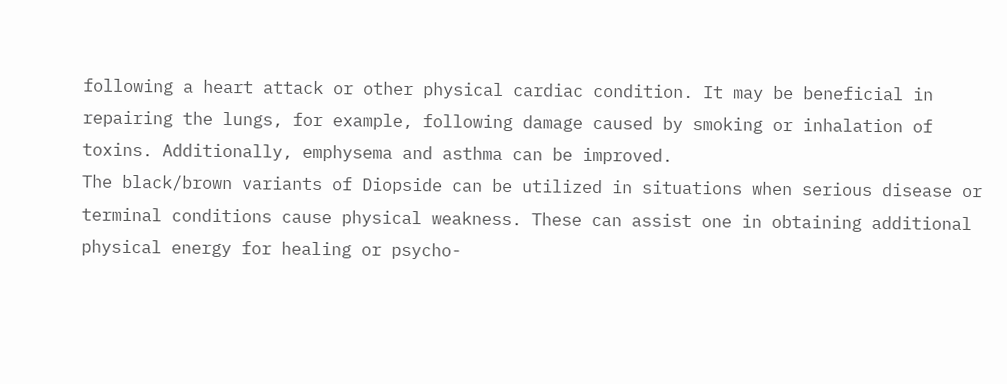following a heart attack or other physical cardiac condition. It may be beneficial in repairing the lungs, for example, following damage caused by smoking or inhalation of toxins. Additionally, emphysema and asthma can be improved.
The black/brown variants of Diopside can be utilized in situations when serious disease or terminal conditions cause physical weakness. These can assist one in obtaining additional physical energy for healing or psycho-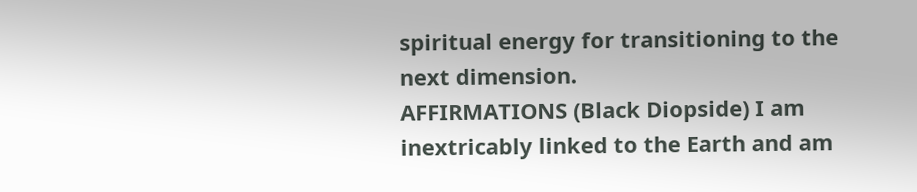spiritual energy for transitioning to the next dimension.
AFFIRMATIONS (Black Diopside) I am inextricably linked to the Earth and am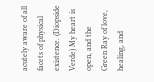acutely aware of all facets of physical existence. (Diopside Verde) My heart is open, and the Green Ray of love, healing, and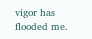vigor has flooded me.